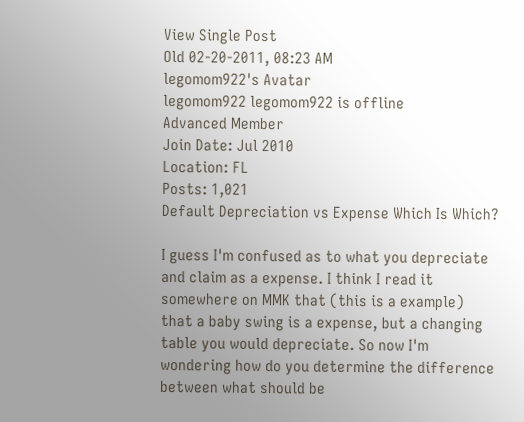View Single Post
Old 02-20-2011, 08:23 AM
legomom922's Avatar
legomom922 legomom922 is offline
Advanced Member
Join Date: Jul 2010
Location: FL
Posts: 1,021
Default Depreciation vs Expense Which Is Which?

I guess I'm confused as to what you depreciate and claim as a expense. I think I read it somewhere on MMK that (this is a example) that a baby swing is a expense, but a changing table you would depreciate. So now I'm wondering how do you determine the difference between what should be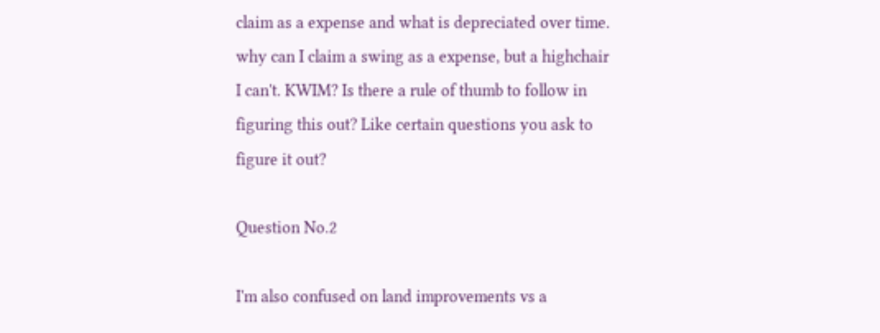claim as a expense and what is depreciated over time. why can I claim a swing as a expense, but a highchair I can't. KWIM? Is there a rule of thumb to follow in figuring this out? Like certain questions you ask to figure it out?

Question No.2

I'm also confused on land improvements vs a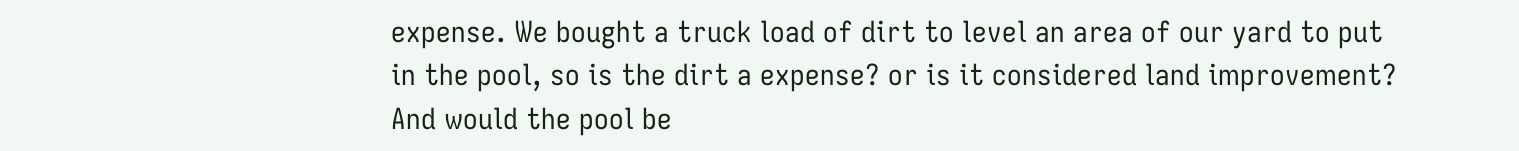expense. We bought a truck load of dirt to level an area of our yard to put in the pool, so is the dirt a expense? or is it considered land improvement? And would the pool be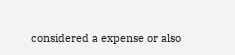considered a expense or also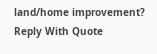land/home improvement?
Reply With Quote